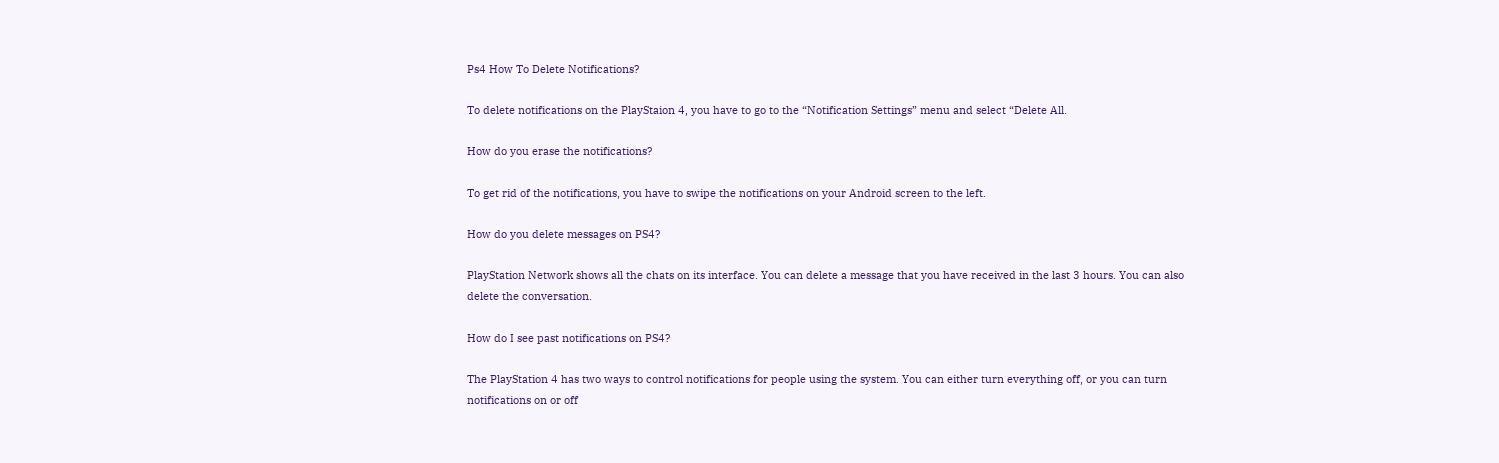Ps4 How To Delete Notifications?

To delete notifications on the PlayStaion 4, you have to go to the “Notification Settings” menu and select “Delete All.

How do you erase the notifications?

To get rid of the notifications, you have to swipe the notifications on your Android screen to the left.

How do you delete messages on PS4?

PlayStation Network shows all the chats on its interface. You can delete a message that you have received in the last 3 hours. You can also delete the conversation.

How do I see past notifications on PS4?

The PlayStation 4 has two ways to control notifications for people using the system. You can either turn everything off, or you can turn notifications on or off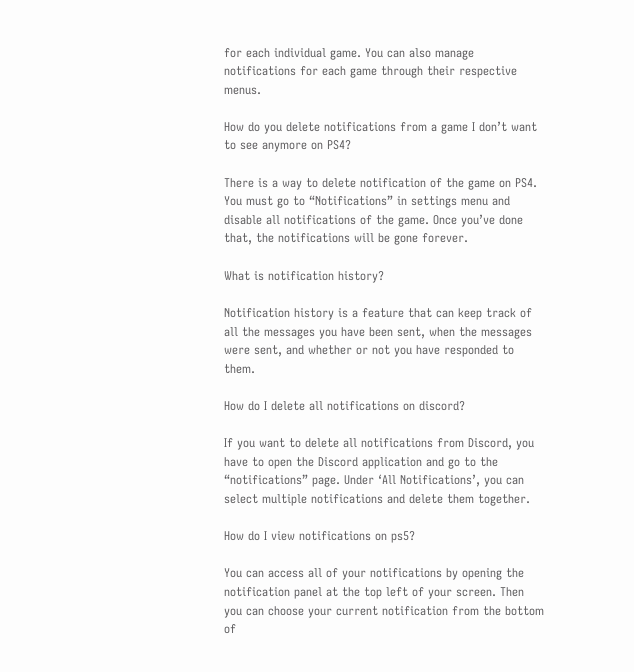for each individual game. You can also manage notifications for each game through their respective menus.

How do you delete notifications from a game I don’t want to see anymore on PS4?

There is a way to delete notification of the game on PS4. You must go to “Notifications” in settings menu and disable all notifications of the game. Once you’ve done that, the notifications will be gone forever.

What is notification history?

Notification history is a feature that can keep track of all the messages you have been sent, when the messages were sent, and whether or not you have responded to them.

How do I delete all notifications on discord?

If you want to delete all notifications from Discord, you have to open the Discord application and go to the “notifications” page. Under ‘All Notifications’, you can select multiple notifications and delete them together.

How do I view notifications on ps5?

You can access all of your notifications by opening the notification panel at the top left of your screen. Then you can choose your current notification from the bottom of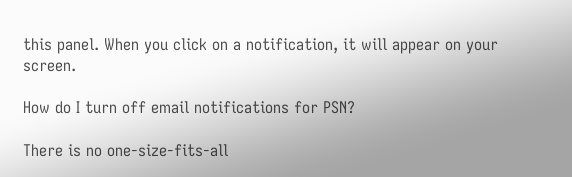this panel. When you click on a notification, it will appear on your screen.

How do I turn off email notifications for PSN?

There is no one-size-fits-all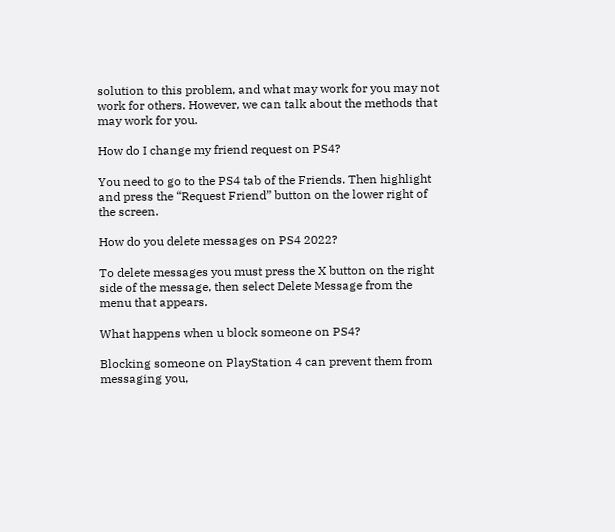solution to this problem, and what may work for you may not work for others. However, we can talk about the methods that may work for you.

How do I change my friend request on PS4?

You need to go to the PS4 tab of the Friends. Then highlight and press the “Request Friend” button on the lower right of the screen.

How do you delete messages on PS4 2022?

To delete messages you must press the X button on the right side of the message, then select Delete Message from the menu that appears.

What happens when u block someone on PS4?

Blocking someone on PlayStation 4 can prevent them from messaging you,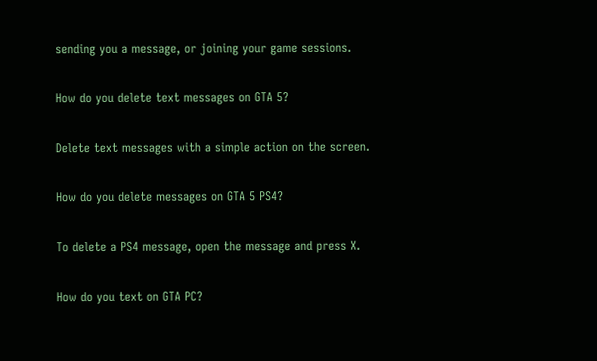sending you a message, or joining your game sessions.

How do you delete text messages on GTA 5?

Delete text messages with a simple action on the screen.

How do you delete messages on GTA 5 PS4?

To delete a PS4 message, open the message and press X.

How do you text on GTA PC?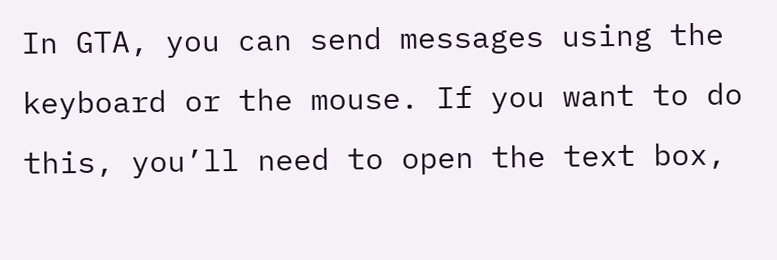In GTA, you can send messages using the keyboard or the mouse. If you want to do this, you’ll need to open the text box,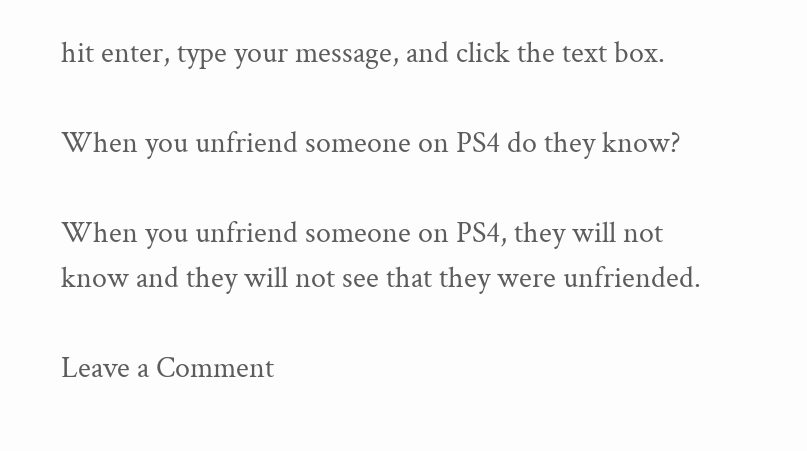hit enter, type your message, and click the text box.

When you unfriend someone on PS4 do they know?

When you unfriend someone on PS4, they will not know and they will not see that they were unfriended.

Leave a Comment